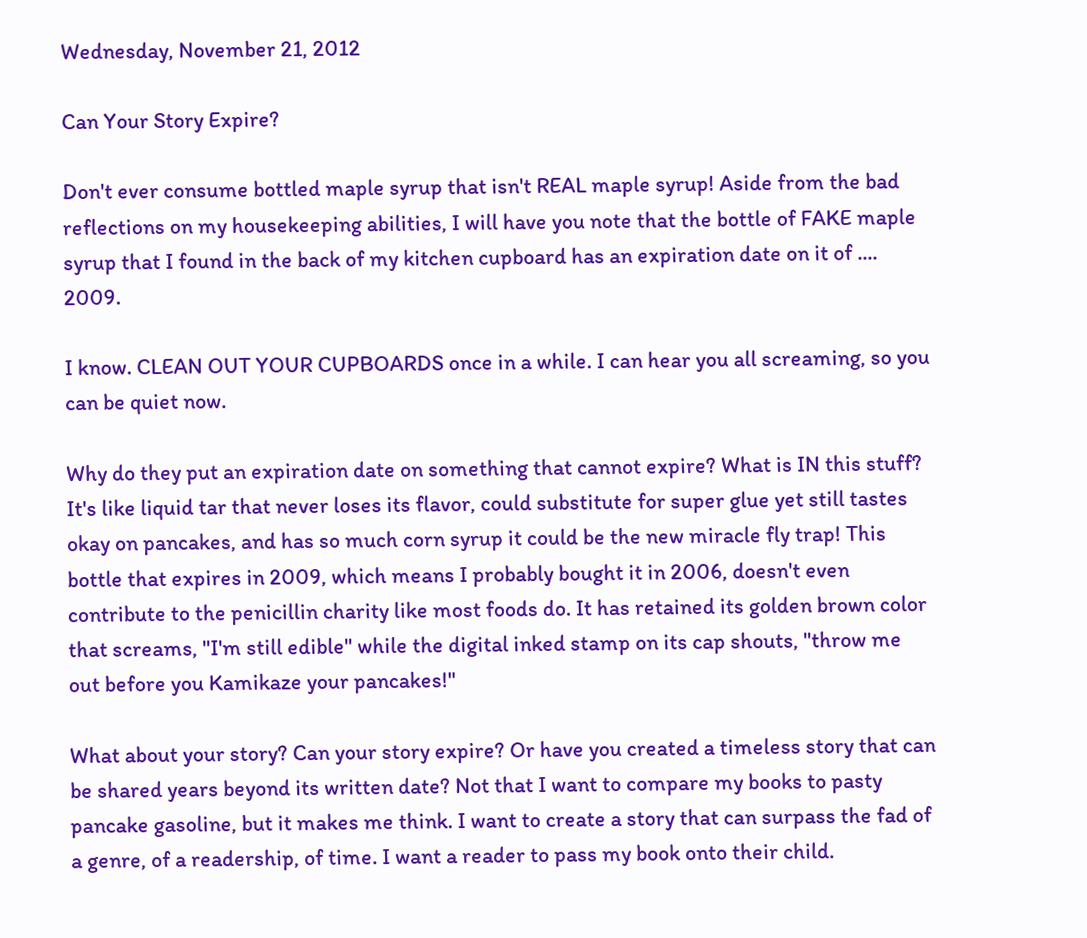Wednesday, November 21, 2012

Can Your Story Expire?

Don't ever consume bottled maple syrup that isn't REAL maple syrup! Aside from the bad reflections on my housekeeping abilities, I will have you note that the bottle of FAKE maple syrup that I found in the back of my kitchen cupboard has an expiration date on it of .... 2009.

I know. CLEAN OUT YOUR CUPBOARDS once in a while. I can hear you all screaming, so you can be quiet now.

Why do they put an expiration date on something that cannot expire? What is IN this stuff? It's like liquid tar that never loses its flavor, could substitute for super glue yet still tastes okay on pancakes, and has so much corn syrup it could be the new miracle fly trap! This bottle that expires in 2009, which means I probably bought it in 2006, doesn't even contribute to the penicillin charity like most foods do. It has retained its golden brown color that screams, "I'm still edible" while the digital inked stamp on its cap shouts, "throw me out before you Kamikaze your pancakes!"

What about your story? Can your story expire? Or have you created a timeless story that can be shared years beyond its written date? Not that I want to compare my books to pasty pancake gasoline, but it makes me think. I want to create a story that can surpass the fad of a genre, of a readership, of time. I want a reader to pass my book onto their child.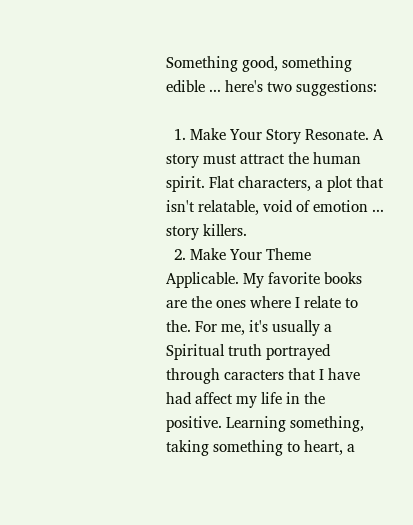Something good, something edible ... here's two suggestions:

  1. Make Your Story Resonate. A story must attract the human spirit. Flat characters, a plot that isn't relatable, void of emotion ... story killers.
  2. Make Your Theme Applicable. My favorite books are the ones where I relate to the. For me, it's usually a Spiritual truth portrayed through caracters that I have had affect my life in the positive. Learning something, taking something to heart, a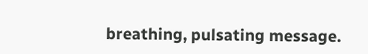breathing, pulsating message.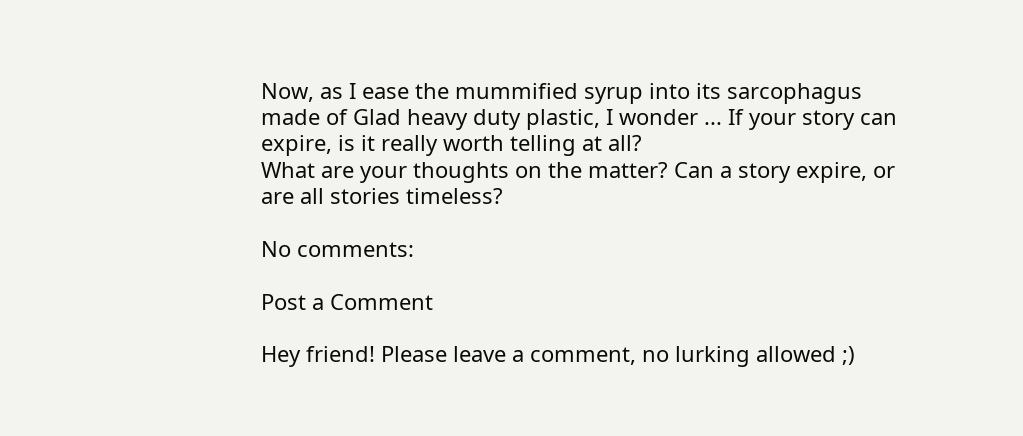Now, as I ease the mummified syrup into its sarcophagus made of Glad heavy duty plastic, I wonder ... If your story can expire, is it really worth telling at all?
What are your thoughts on the matter? Can a story expire, or are all stories timeless?

No comments:

Post a Comment

Hey friend! Please leave a comment, no lurking allowed ;)